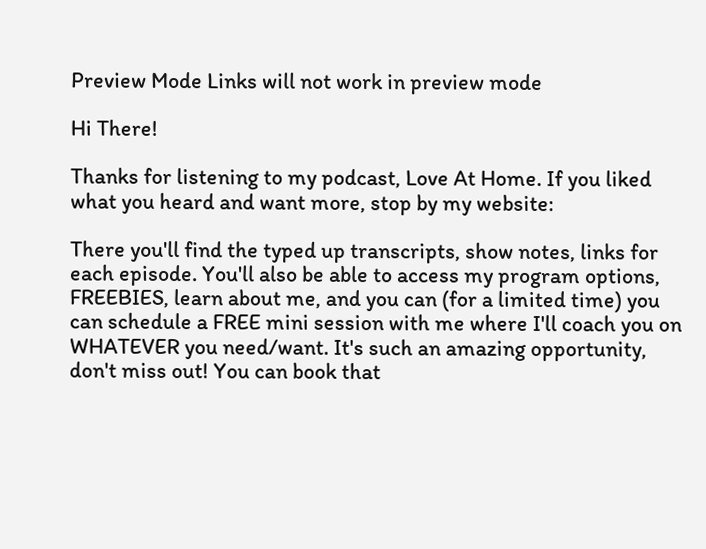Preview Mode Links will not work in preview mode

Hi There!

Thanks for listening to my podcast, Love At Home. If you liked what you heard and want more, stop by my website:

There you'll find the typed up transcripts, show notes, links for each episode. You'll also be able to access my program options, FREEBIES, learn about me, and you can (for a limited time) you can schedule a FREE mini session with me where I'll coach you on WHATEVER you need/want. It's such an amazing opportunity, don't miss out! You can book that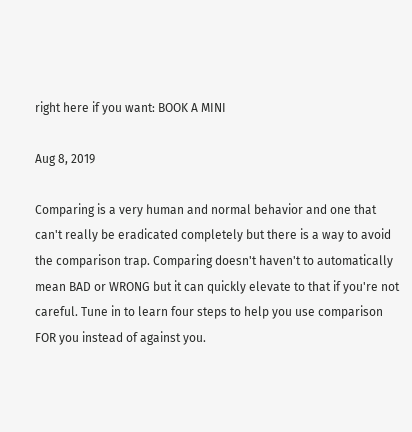right here if you want: BOOK A MINI

Aug 8, 2019

Comparing is a very human and normal behavior and one that can't really be eradicated completely but there is a way to avoid the comparison trap. Comparing doesn't haven't to automatically mean BAD or WRONG but it can quickly elevate to that if you're not careful. Tune in to learn four steps to help you use comparison FOR you instead of against you.